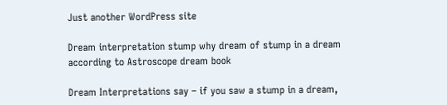Just another WordPress site

Dream interpretation stump why dream of stump in a dream according to Astroscope dream book

Dream Interpretations say – if you saw a stump in a dream,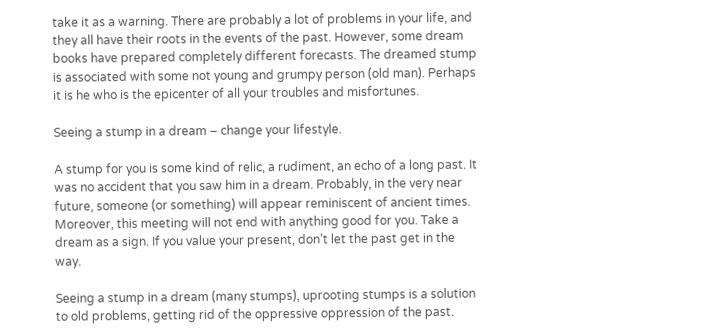take it as a warning. There are probably a lot of problems in your life, and they all have their roots in the events of the past. However, some dream books have prepared completely different forecasts. The dreamed stump is associated with some not young and grumpy person (old man). Perhaps it is he who is the epicenter of all your troubles and misfortunes.

Seeing a stump in a dream – change your lifestyle.

A stump for you is some kind of relic, a rudiment, an echo of a long past. It was no accident that you saw him in a dream. Probably, in the very near future, someone (or something) will appear reminiscent of ancient times. Moreover, this meeting will not end with anything good for you. Take a dream as a sign. If you value your present, don’t let the past get in the way.

Seeing a stump in a dream (many stumps), uprooting stumps is a solution to old problems, getting rid of the oppressive oppression of the past.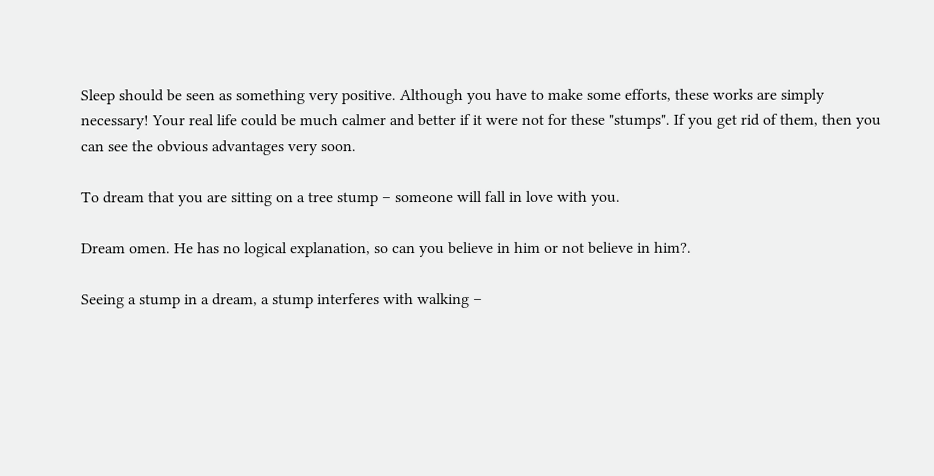Sleep should be seen as something very positive. Although you have to make some efforts, these works are simply necessary! Your real life could be much calmer and better if it were not for these "stumps". If you get rid of them, then you can see the obvious advantages very soon.

To dream that you are sitting on a tree stump – someone will fall in love with you.

Dream omen. He has no logical explanation, so can you believe in him or not believe in him?.

Seeing a stump in a dream, a stump interferes with walking –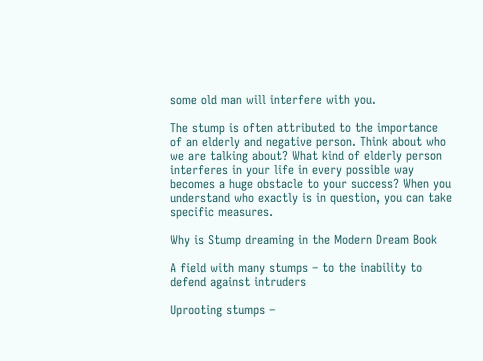some old man will interfere with you.

The stump is often attributed to the importance of an elderly and negative person. Think about who we are talking about? What kind of elderly person interferes in your life in every possible way becomes a huge obstacle to your success? When you understand who exactly is in question, you can take specific measures.

Why is Stump dreaming in the Modern Dream Book

A field with many stumps – to the inability to defend against intruders

Uprooting stumps –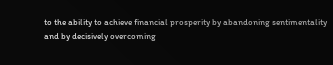to the ability to achieve financial prosperity by abandoning sentimentality and by decisively overcoming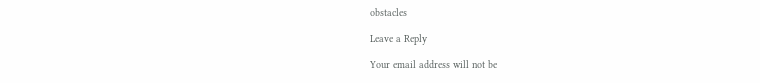obstacles

Leave a Reply

Your email address will not be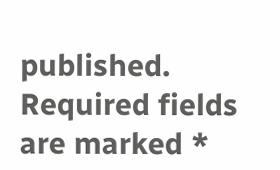published. Required fields are marked *